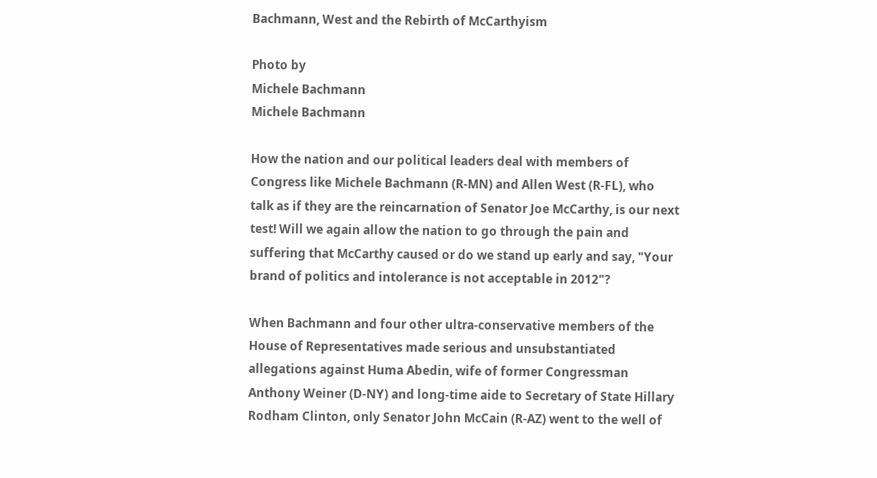Bachmann, West and the Rebirth of McCarthyism

Photo by
Michele Bachmann
Michele Bachmann

How the nation and our political leaders deal with members of Congress like Michele Bachmann (R-MN) and Allen West (R-FL), who talk as if they are the reincarnation of Senator Joe McCarthy, is our next test! Will we again allow the nation to go through the pain and suffering that McCarthy caused or do we stand up early and say, "Your brand of politics and intolerance is not acceptable in 2012"?

When Bachmann and four other ultra-conservative members of the House of Representatives made serious and unsubstantiated allegations against Huma Abedin, wife of former Congressman Anthony Weiner (D-NY) and long-time aide to Secretary of State Hillary Rodham Clinton, only Senator John McCain (R-AZ) went to the well of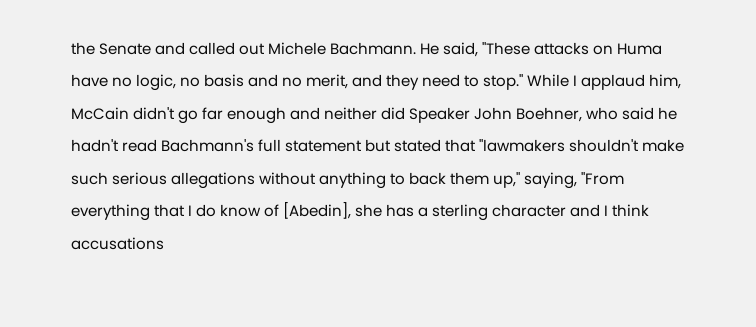the Senate and called out Michele Bachmann. He said, "These attacks on Huma have no logic, no basis and no merit, and they need to stop." While I applaud him, McCain didn't go far enough and neither did Speaker John Boehner, who said he hadn't read Bachmann's full statement but stated that "lawmakers shouldn't make such serious allegations without anything to back them up," saying, "From everything that I do know of [Abedin], she has a sterling character and I think accusations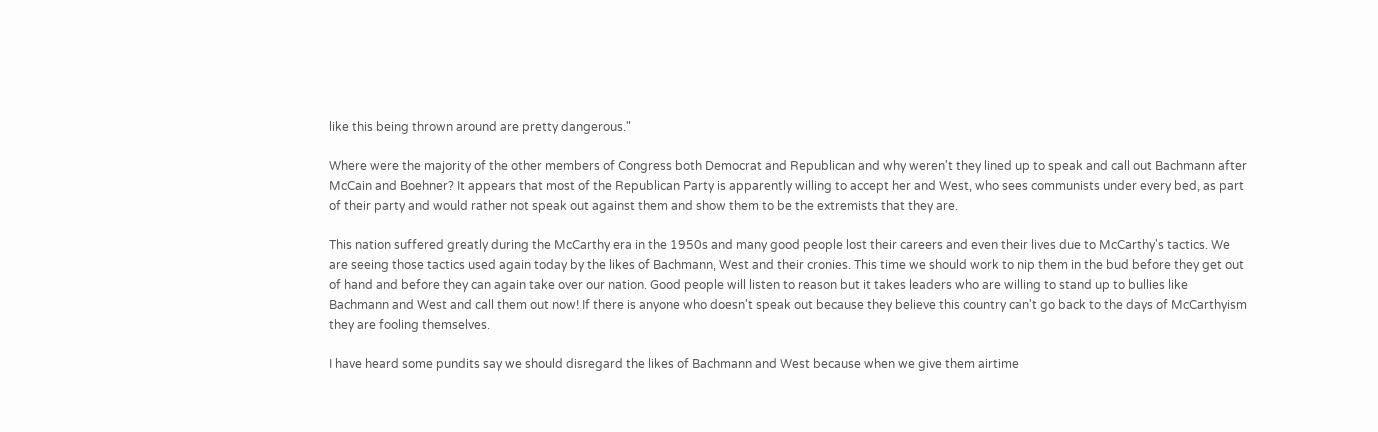like this being thrown around are pretty dangerous."

Where were the majority of the other members of Congress both Democrat and Republican and why weren't they lined up to speak and call out Bachmann after McCain and Boehner? It appears that most of the Republican Party is apparently willing to accept her and West, who sees communists under every bed, as part of their party and would rather not speak out against them and show them to be the extremists that they are.

This nation suffered greatly during the McCarthy era in the 1950s and many good people lost their careers and even their lives due to McCarthy's tactics. We are seeing those tactics used again today by the likes of Bachmann, West and their cronies. This time we should work to nip them in the bud before they get out of hand and before they can again take over our nation. Good people will listen to reason but it takes leaders who are willing to stand up to bullies like Bachmann and West and call them out now! If there is anyone who doesn't speak out because they believe this country can't go back to the days of McCarthyism they are fooling themselves.

I have heard some pundits say we should disregard the likes of Bachmann and West because when we give them airtime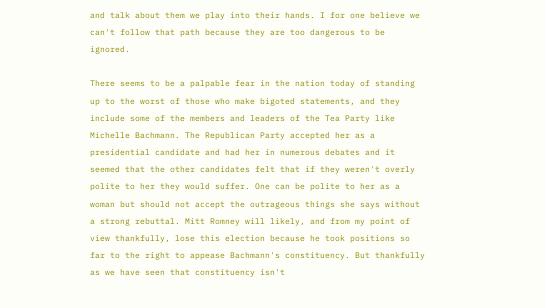and talk about them we play into their hands. I for one believe we can't follow that path because they are too dangerous to be ignored.

There seems to be a palpable fear in the nation today of standing up to the worst of those who make bigoted statements, and they include some of the members and leaders of the Tea Party like Michelle Bachmann. The Republican Party accepted her as a presidential candidate and had her in numerous debates and it seemed that the other candidates felt that if they weren't overly polite to her they would suffer. One can be polite to her as a woman but should not accept the outrageous things she says without a strong rebuttal. Mitt Romney will likely, and from my point of view thankfully, lose this election because he took positions so far to the right to appease Bachmann's constituency. But thankfully as we have seen that constituency isn't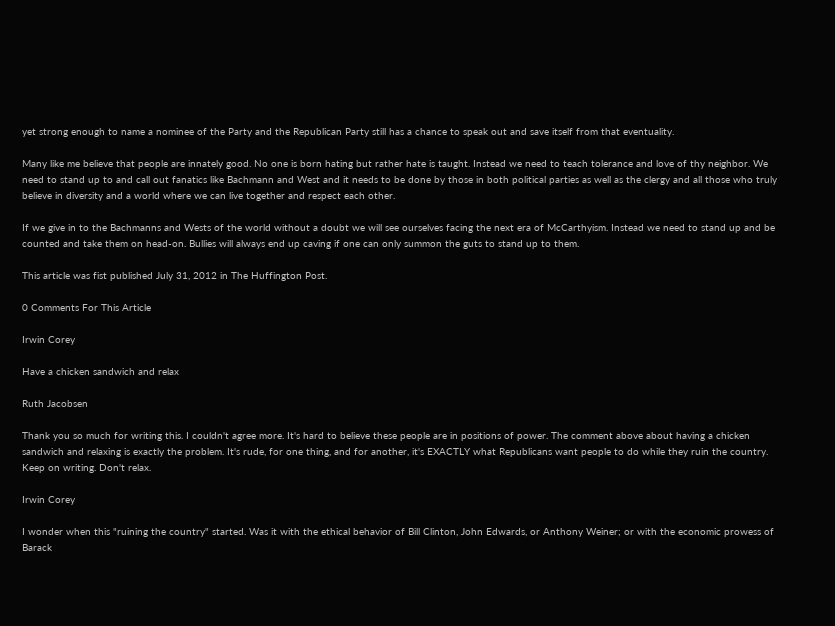yet strong enough to name a nominee of the Party and the Republican Party still has a chance to speak out and save itself from that eventuality.

Many like me believe that people are innately good. No one is born hating but rather hate is taught. Instead we need to teach tolerance and love of thy neighbor. We need to stand up to and call out fanatics like Bachmann and West and it needs to be done by those in both political parties as well as the clergy and all those who truly believe in diversity and a world where we can live together and respect each other.

If we give in to the Bachmanns and Wests of the world without a doubt we will see ourselves facing the next era of McCarthyism. Instead we need to stand up and be counted and take them on head-on. Bullies will always end up caving if one can only summon the guts to stand up to them.

This article was fist published July 31, 2012 in The Huffington Post.

0 Comments For This Article

Irwin Corey

Have a chicken sandwich and relax

Ruth Jacobsen

Thank you so much for writing this. I couldn't agree more. It's hard to believe these people are in positions of power. The comment above about having a chicken sandwich and relaxing is exactly the problem. It's rude, for one thing, and for another, it's EXACTLY what Republicans want people to do while they ruin the country. Keep on writing. Don't relax.

Irwin Corey

I wonder when this "ruining the country" started. Was it with the ethical behavior of Bill Clinton, John Edwards, or Anthony Weiner; or with the economic prowess of Barack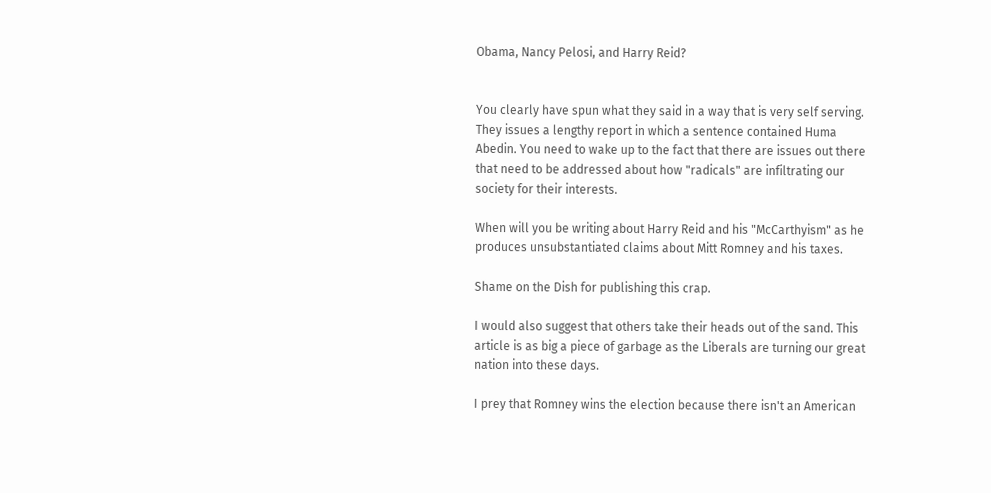Obama, Nancy Pelosi, and Harry Reid?


You clearly have spun what they said in a way that is very self serving. They issues a lengthy report in which a sentence contained Huma Abedin. You need to wake up to the fact that there are issues out there that need to be addressed about how "radicals" are infiltrating our society for their interests.

When will you be writing about Harry Reid and his "McCarthyism" as he produces unsubstantiated claims about Mitt Romney and his taxes.

Shame on the Dish for publishing this crap.

I would also suggest that others take their heads out of the sand. This article is as big a piece of garbage as the Liberals are turning our great nation into these days.

I prey that Romney wins the election because there isn't an American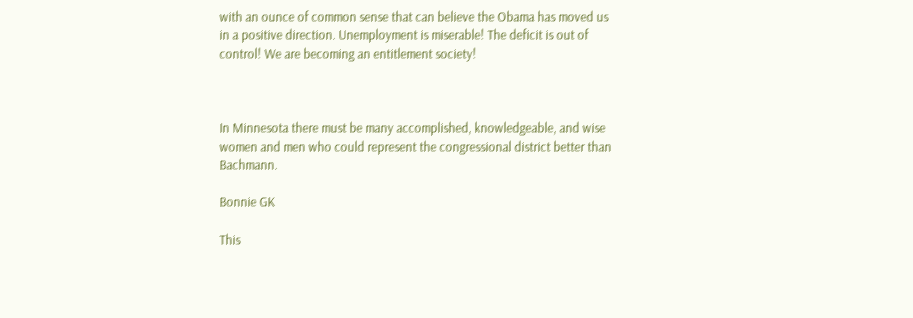with an ounce of common sense that can believe the Obama has moved us in a positive direction. Unemployment is miserable! The deficit is out of control! We are becoming an entitlement society!



In Minnesota there must be many accomplished, knowledgeable, and wise women and men who could represent the congressional district better than Bachmann.

Bonnie GK

This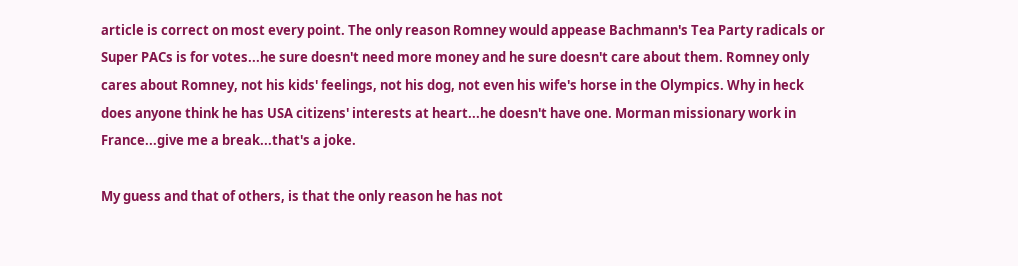article is correct on most every point. The only reason Romney would appease Bachmann's Tea Party radicals or Super PACs is for votes...he sure doesn't need more money and he sure doesn't care about them. Romney only cares about Romney, not his kids' feelings, not his dog, not even his wife's horse in the Olympics. Why in heck does anyone think he has USA citizens' interests at heart...he doesn't have one. Morman missionary work in France...give me a break...that's a joke.

My guess and that of others, is that the only reason he has not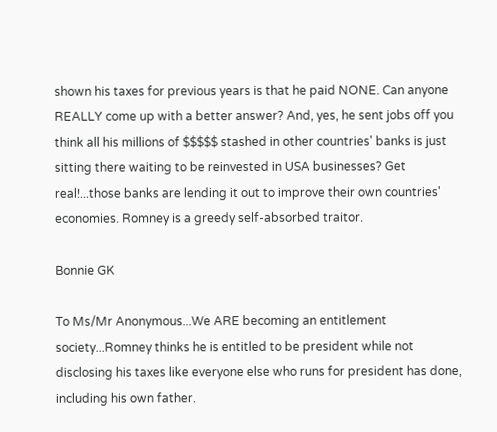shown his taxes for previous years is that he paid NONE. Can anyone REALLY come up with a better answer? And, yes, he sent jobs off you think all his millions of $$$$$ stashed in other countries' banks is just sitting there waiting to be reinvested in USA businesses? Get real!...those banks are lending it out to improve their own countries' economies. Romney is a greedy self-absorbed traitor.

Bonnie GK

To Ms/Mr Anonymous...We ARE becoming an entitlement society...Romney thinks he is entitled to be president while not disclosing his taxes like everyone else who runs for president has done, including his own father.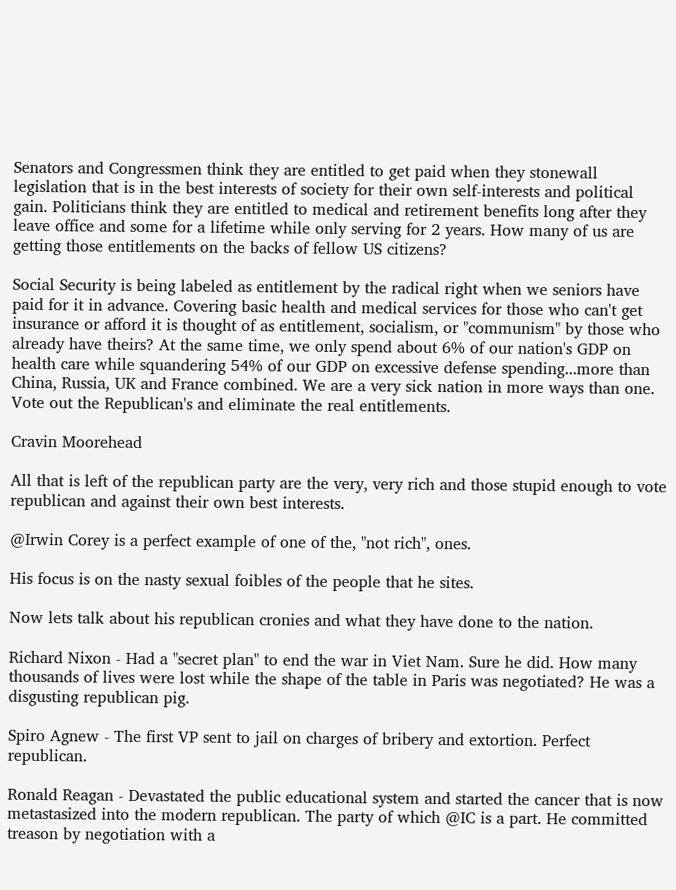Senators and Congressmen think they are entitled to get paid when they stonewall legislation that is in the best interests of society for their own self-interests and political gain. Politicians think they are entitled to medical and retirement benefits long after they leave office and some for a lifetime while only serving for 2 years. How many of us are getting those entitlements on the backs of fellow US citizens?

Social Security is being labeled as entitlement by the radical right when we seniors have paid for it in advance. Covering basic health and medical services for those who can't get insurance or afford it is thought of as entitlement, socialism, or "communism" by those who already have theirs? At the same time, we only spend about 6% of our nation's GDP on health care while squandering 54% of our GDP on excessive defense spending...more than China, Russia, UK and France combined. We are a very sick nation in more ways than one. Vote out the Republican's and eliminate the real entitlements.

Cravin Moorehead

All that is left of the republican party are the very, very rich and those stupid enough to vote republican and against their own best interests.

@Irwin Corey is a perfect example of one of the, "not rich", ones.

His focus is on the nasty sexual foibles of the people that he sites.

Now lets talk about his republican cronies and what they have done to the nation.

Richard Nixon - Had a "secret plan" to end the war in Viet Nam. Sure he did. How many thousands of lives were lost while the shape of the table in Paris was negotiated? He was a disgusting republican pig.

Spiro Agnew - The first VP sent to jail on charges of bribery and extortion. Perfect republican.

Ronald Reagan - Devastated the public educational system and started the cancer that is now metastasized into the modern republican. The party of which @IC is a part. He committed treason by negotiation with a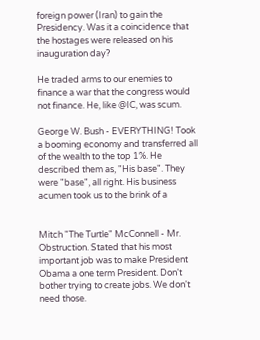foreign power (Iran) to gain the Presidency. Was it a coincidence that the hostages were released on his inauguration day?

He traded arms to our enemies to finance a war that the congress would not finance. He, like @IC, was scum.

George W. Bush - EVERYTHING! Took a booming economy and transferred all of the wealth to the top 1%. He described them as, "His base". They were "base", all right. His business acumen took us to the brink of a


Mitch "The Turtle" McConnell - Mr. Obstruction. Stated that his most important job was to make President Obama a one term President. Don't bother trying to create jobs. We don't need those.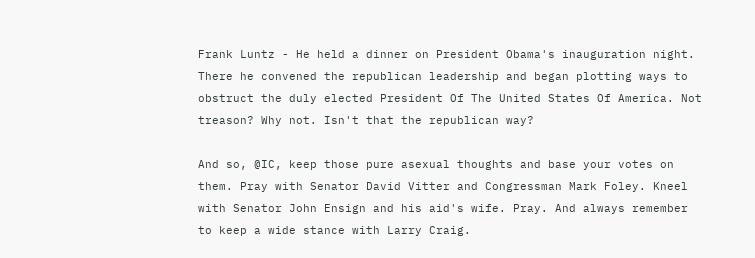Frank Luntz - He held a dinner on President Obama's inauguration night.
There he convened the republican leadership and began plotting ways to obstruct the duly elected President Of The United States Of America. Not treason? Why not. Isn't that the republican way?

And so, @IC, keep those pure asexual thoughts and base your votes on them. Pray with Senator David Vitter and Congressman Mark Foley. Kneel with Senator John Ensign and his aid's wife. Pray. And always remember to keep a wide stance with Larry Craig.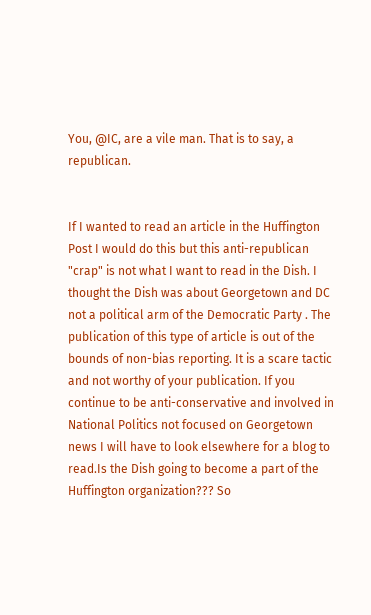You, @IC, are a vile man. That is to say, a republican.


If I wanted to read an article in the Huffington Post I would do this but this anti-republican "crap" is not what I want to read in the Dish. I thought the Dish was about Georgetown and DC not a political arm of the Democratic Party . The publication of this type of article is out of the bounds of non-bias reporting. It is a scare tactic and not worthy of your publication. If you continue to be anti-conservative and involved in National Politics not focused on Georgetown news I will have to look elsewhere for a blog to read.Is the Dish going to become a part of the Huffington organization??? So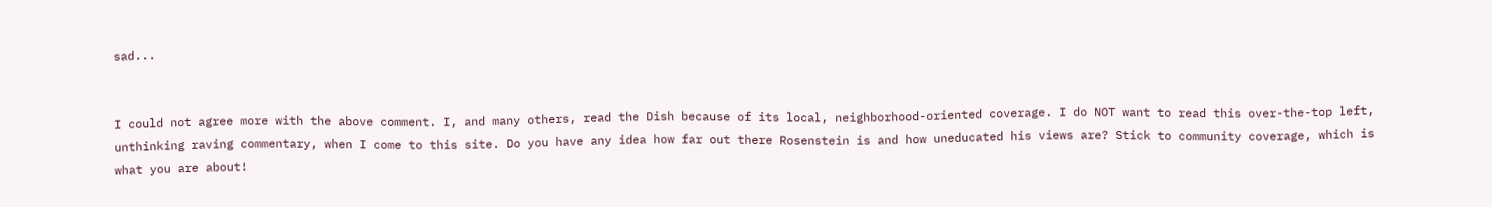sad...


I could not agree more with the above comment. I, and many others, read the Dish because of its local, neighborhood-oriented coverage. I do NOT want to read this over-the-top left, unthinking raving commentary, when I come to this site. Do you have any idea how far out there Rosenstein is and how uneducated his views are? Stick to community coverage, which is what you are about!